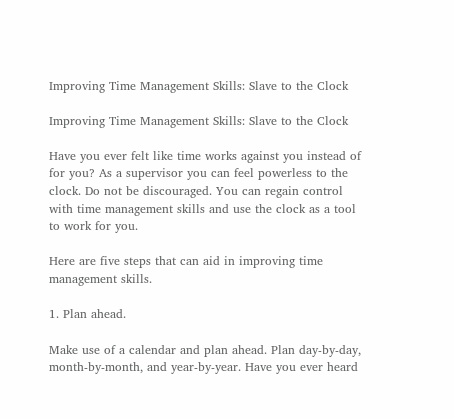Improving Time Management Skills: Slave to the Clock

Improving Time Management Skills: Slave to the Clock

Have you ever felt like time works against you instead of for you? As a supervisor you can feel powerless to the clock. Do not be discouraged. You can regain control with time management skills and use the clock as a tool to work for you.

Here are five steps that can aid in improving time management skills.

1. Plan ahead.

Make use of a calendar and plan ahead. Plan day-by-day, month-by-month, and year-by-year. Have you ever heard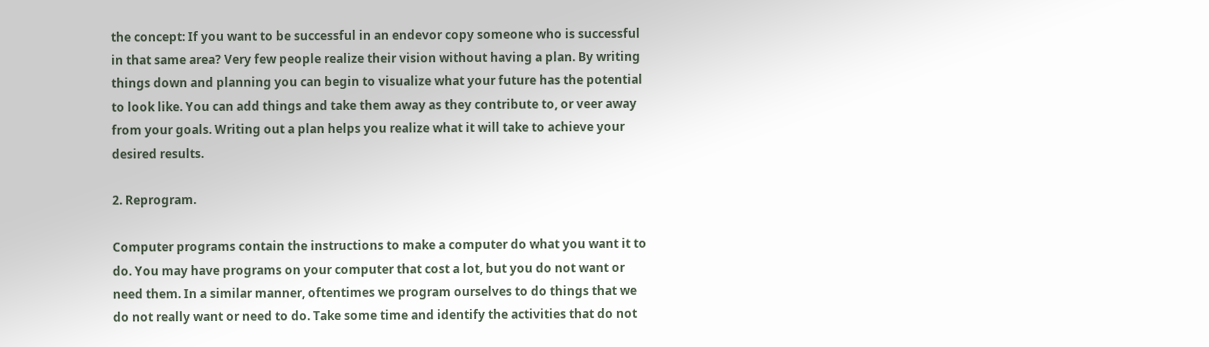the concept: If you want to be successful in an endevor copy someone who is successful in that same area? Very few people realize their vision without having a plan. By writing things down and planning you can begin to visualize what your future has the potential to look like. You can add things and take them away as they contribute to, or veer away from your goals. Writing out a plan helps you realize what it will take to achieve your desired results.

2. Reprogram.

Computer programs contain the instructions to make a computer do what you want it to do. You may have programs on your computer that cost a lot, but you do not want or need them. In a similar manner, oftentimes we program ourselves to do things that we do not really want or need to do. Take some time and identify the activities that do not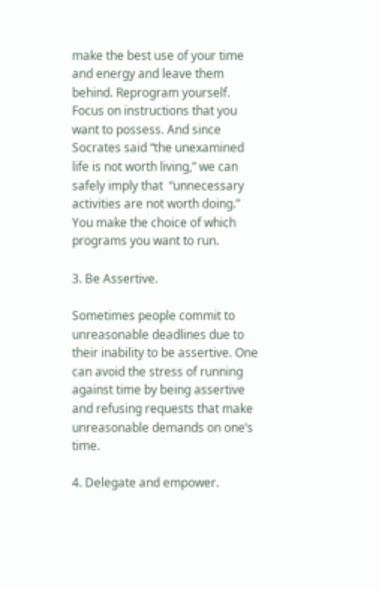make the best use of your time and energy and leave them behind. Reprogram yourself. Focus on instructions that you want to possess. And since Socrates said “the unexamined life is not worth living,” we can safely imply that  “unnecessary activities are not worth doing.”  You make the choice of which programs you want to run.

3. Be Assertive.

Sometimes people commit to unreasonable deadlines due to their inability to be assertive. One can avoid the stress of running against time by being assertive and refusing requests that make unreasonable demands on one’s time.

4. Delegate and empower.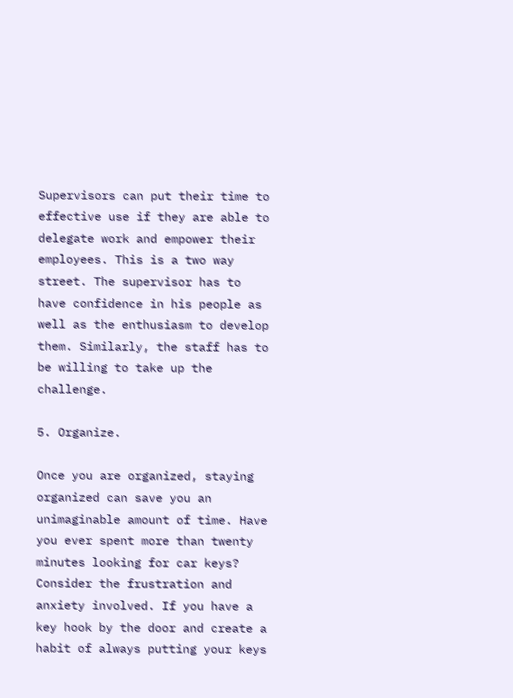Supervisors can put their time to effective use if they are able to delegate work and empower their employees. This is a two way street. The supervisor has to have confidence in his people as well as the enthusiasm to develop them. Similarly, the staff has to be willing to take up the challenge.

5. Organize.

Once you are organized, staying organized can save you an unimaginable amount of time. Have you ever spent more than twenty minutes looking for car keys? Consider the frustration and anxiety involved. If you have a key hook by the door and create a habit of always putting your keys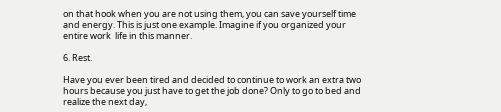on that hook when you are not using them, you can save yourself time and energy. This is just one example. Imagine if you organized your entire work  life in this manner.

6. Rest.

Have you ever been tired and decided to continue to work an extra two hours because you just have to get the job done? Only to go to bed and realize the next day,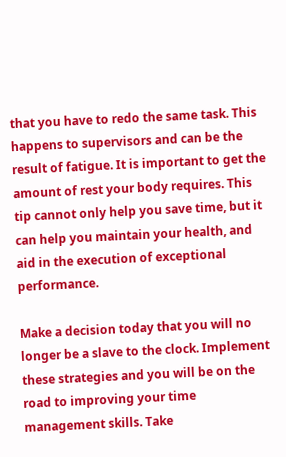that you have to redo the same task. This happens to supervisors and can be the result of fatigue. It is important to get the amount of rest your body requires. This tip cannot only help you save time, but it can help you maintain your health, and aid in the execution of exceptional performance.

Make a decision today that you will no longer be a slave to the clock. Implement these strategies and you will be on the road to improving your time management skills. Take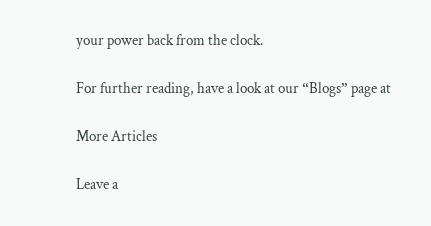your power back from the clock.

For further reading, have a look at our “Blogs” page at

More Articles

Leave a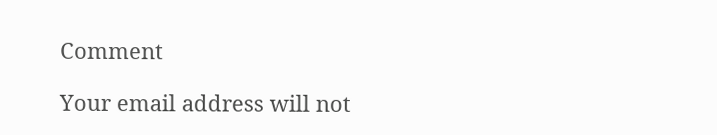Comment

Your email address will not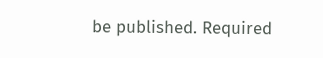be published. Required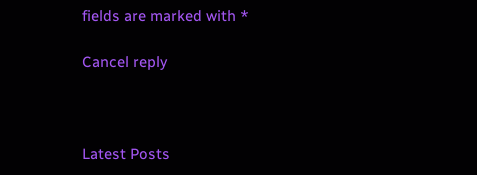fields are marked with *

Cancel reply



Latest Posts